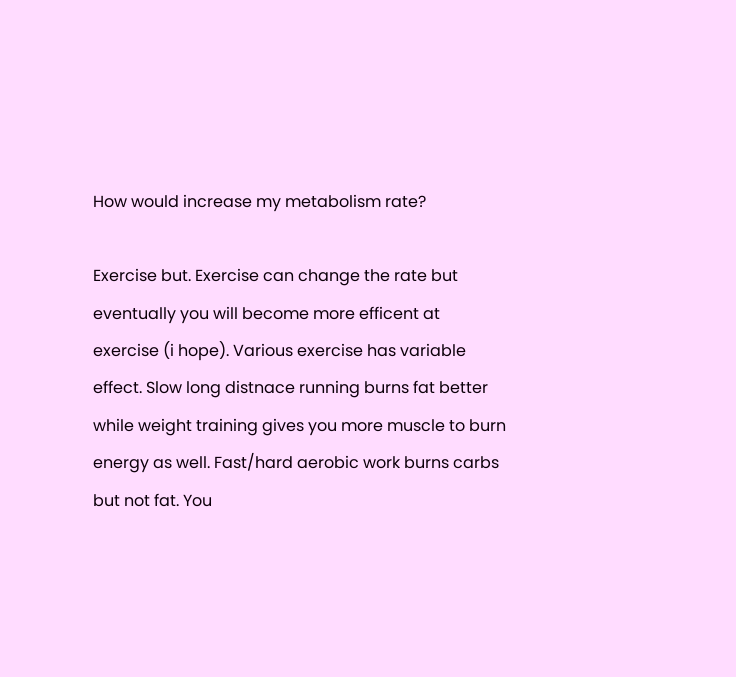How would increase my metabolism rate?

Exercise but. Exercise can change the rate but eventually you will become more efficent at exercise (i hope). Various exercise has variable effect. Slow long distnace running burns fat better while weight training gives you more muscle to burn energy as well. Fast/hard aerobic work burns carbs but not fat. You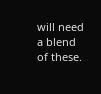will need a blend of these.